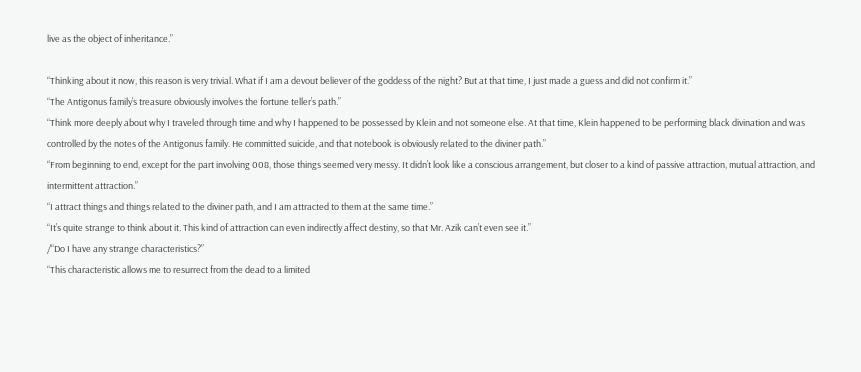live as the object of inheritance.”

“Thinking about it now, this reason is very trivial. What if I am a devout believer of the goddess of the night? But at that time, I just made a guess and did not confirm it.”
“The Antigonus family’s treasure obviously involves the fortune teller’s path.”
“Think more deeply about why I traveled through time and why I happened to be possessed by Klein and not someone else. At that time, Klein happened to be performing black divination and was controlled by the notes of the Antigonus family. He committed suicide, and that notebook is obviously related to the diviner path.”
“From beginning to end, except for the part involving 008, those things seemed very messy. It didn’t look like a conscious arrangement, but closer to a kind of passive attraction, mutual attraction, and intermittent attraction.”
“I attract things and things related to the diviner path, and I am attracted to them at the same time.”
“It’s quite strange to think about it. This kind of attraction can even indirectly affect destiny, so that Mr. Azik can’t even see it.”
/“Do I have any strange characteristics?”
“This characteristic allows me to resurrect from the dead to a limited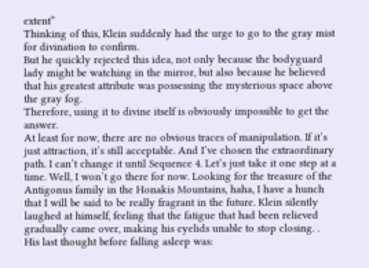extent”
Thinking of this, Klein suddenly had the urge to go to the gray mist for divination to confirm.
But he quickly rejected this idea, not only because the bodyguard lady might be watching in the mirror, but also because he believed that his greatest attribute was possessing the mysterious space above the gray fog.
Therefore, using it to divine itself is obviously impossible to get the answer.
At least for now, there are no obvious traces of manipulation. If it’s just attraction, it’s still acceptable. And I’ve chosen the extraordinary path. I can’t change it until Sequence 4. Let’s just take it one step at a time. Well, I won’t go there for now. Looking for the treasure of the Antigonus family in the Honakis Mountains, haha, I have a hunch that I will be said to be really fragrant in the future. Klein silently laughed at himself, feeling that the fatigue that had been relieved gradually came over, making his eyelids unable to stop closing. .
His last thought before falling asleep was: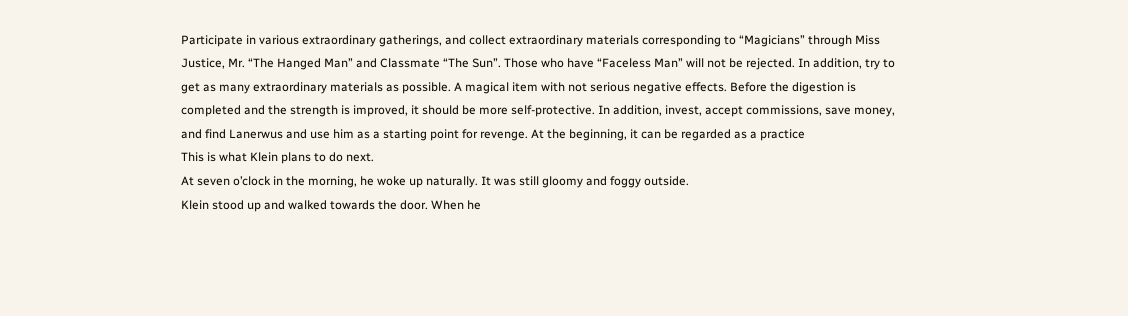Participate in various extraordinary gatherings, and collect extraordinary materials corresponding to “Magicians” through Miss Justice, Mr. “The Hanged Man” and Classmate “The Sun”. Those who have “Faceless Man” will not be rejected. In addition, try to get as many extraordinary materials as possible. A magical item with not serious negative effects. Before the digestion is completed and the strength is improved, it should be more self-protective. In addition, invest, accept commissions, save money, and find Lanerwus and use him as a starting point for revenge. At the beginning, it can be regarded as a practice
This is what Klein plans to do next.
At seven o’clock in the morning, he woke up naturally. It was still gloomy and foggy outside.
Klein stood up and walked towards the door. When he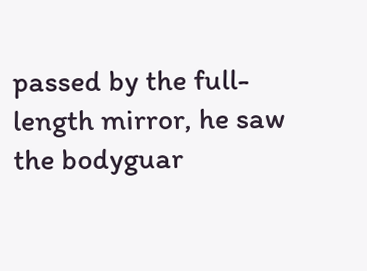passed by the full-length mirror, he saw the bodyguar